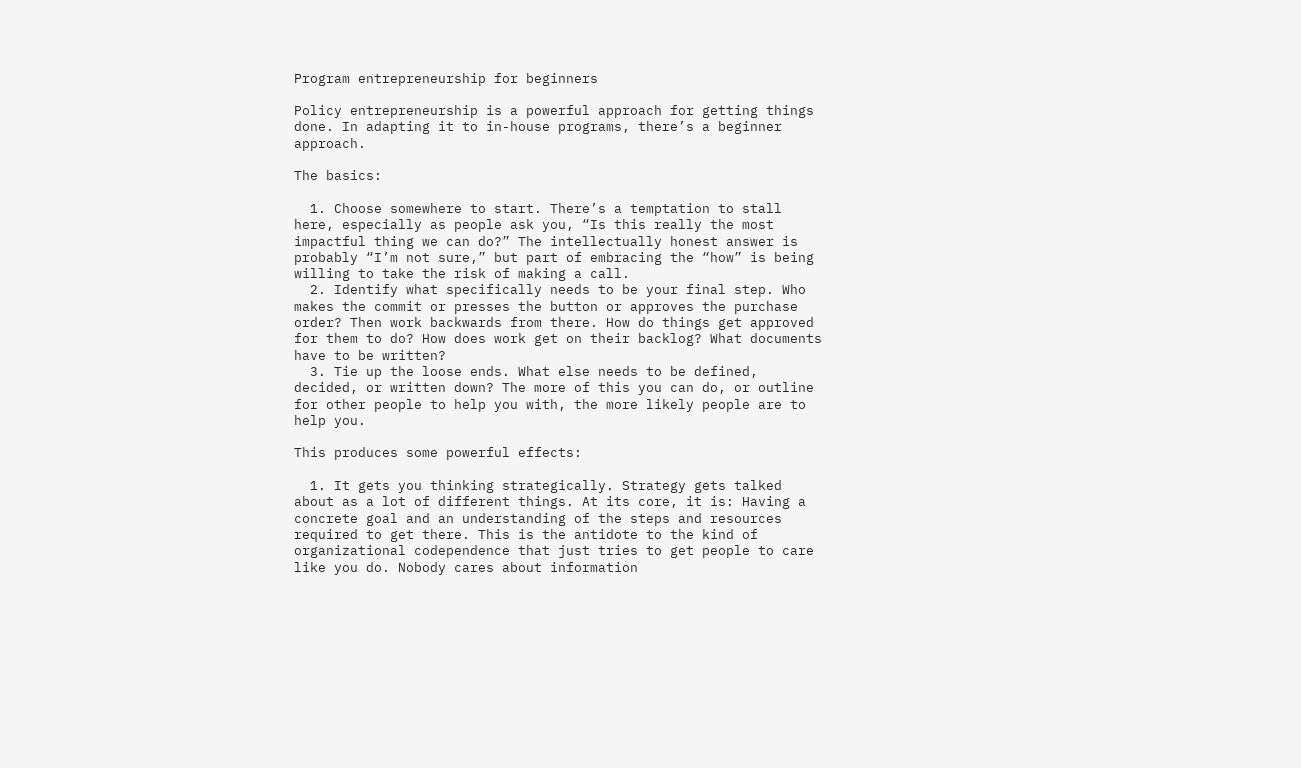Program entrepreneurship for beginners

Policy entrepreneurship is a powerful approach for getting things done. In adapting it to in-house programs, there’s a beginner approach.

The basics:

  1. Choose somewhere to start. There’s a temptation to stall here, especially as people ask you, “Is this really the most impactful thing we can do?” The intellectually honest answer is probably “I’m not sure,” but part of embracing the “how” is being willing to take the risk of making a call.
  2. Identify what specifically needs to be your final step. Who makes the commit or presses the button or approves the purchase order? Then work backwards from there. How do things get approved for them to do? How does work get on their backlog? What documents have to be written?
  3. Tie up the loose ends. What else needs to be defined, decided, or written down? The more of this you can do, or outline for other people to help you with, the more likely people are to help you.

This produces some powerful effects:

  1. It gets you thinking strategically. Strategy gets talked about as a lot of different things. At its core, it is: Having a concrete goal and an understanding of the steps and resources required to get there. This is the antidote to the kind of organizational codependence that just tries to get people to care like you do. Nobody cares about information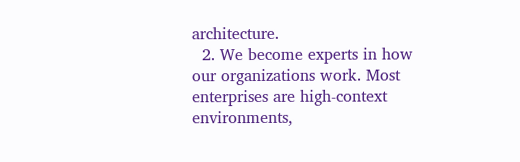architecture.
  2. We become experts in how our organizations work. Most enterprises are high-context environments,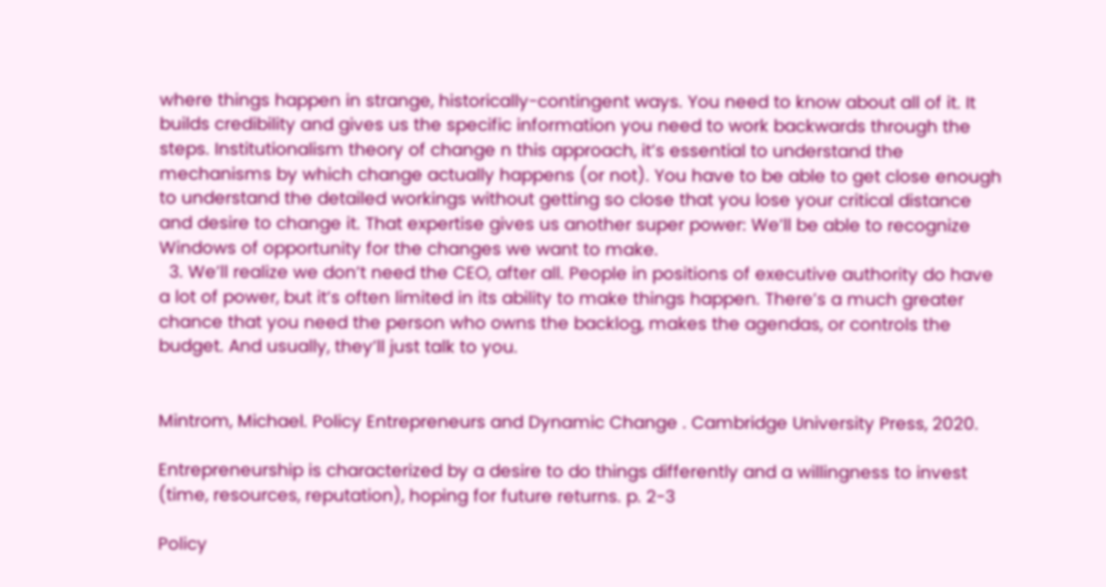where things happen in strange, historically-contingent ways. You need to know about all of it. It builds credibility and gives us the specific information you need to work backwards through the steps. Institutionalism theory of change n this approach, it’s essential to understand the mechanisms by which change actually happens (or not). You have to be able to get close enough to understand the detailed workings without getting so close that you lose your critical distance and desire to change it. That expertise gives us another super power: We’ll be able to recognize Windows of opportunity for the changes we want to make.
  3. We’ll realize we don’t need the CEO, after all. People in positions of executive authority do have a lot of power, but it’s often limited in its ability to make things happen. There’s a much greater chance that you need the person who owns the backlog, makes the agendas, or controls the budget. And usually, they’ll just talk to you.


Mintrom, Michael. Policy Entrepreneurs and Dynamic Change . Cambridge University Press, 2020.

Entrepreneurship is characterized by a desire to do things differently and a willingness to invest (time, resources, reputation), hoping for future returns. p. 2-3

Policy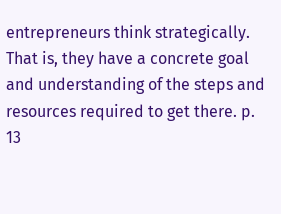entrepreneurs think strategically. That is, they have a concrete goal and understanding of the steps and resources required to get there. p. 13